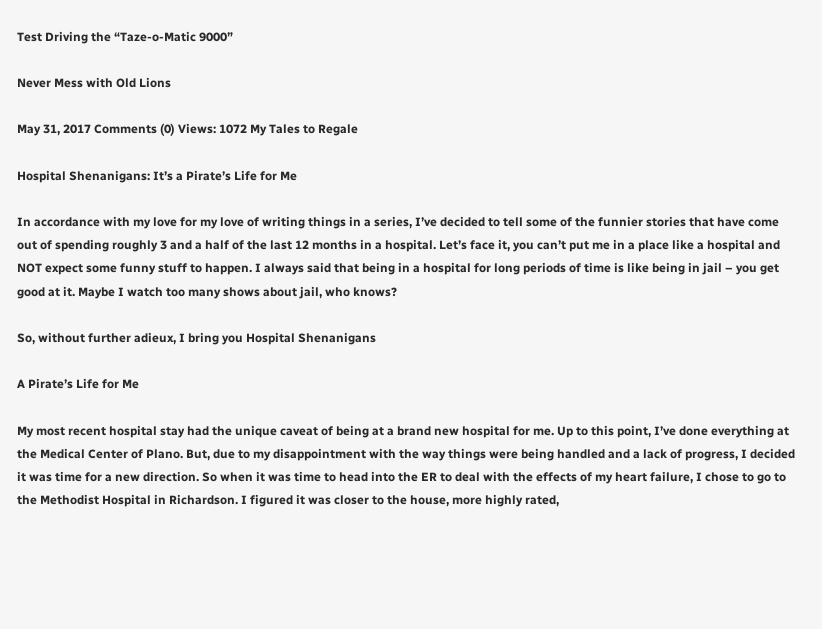Test Driving the “Taze-o-Matic 9000”

Never Mess with Old Lions

May 31, 2017 Comments (0) Views: 1072 My Tales to Regale

Hospital Shenanigans: It’s a Pirate’s Life for Me

In accordance with my love for my love of writing things in a series, I’ve decided to tell some of the funnier stories that have come out of spending roughly 3 and a half of the last 12 months in a hospital. Let’s face it, you can’t put me in a place like a hospital and NOT expect some funny stuff to happen. I always said that being in a hospital for long periods of time is like being in jail – you get good at it. Maybe I watch too many shows about jail, who knows?

So, without further adieux, I bring you Hospital Shenanigans

A Pirate’s Life for Me

My most recent hospital stay had the unique caveat of being at a brand new hospital for me. Up to this point, I’ve done everything at the Medical Center of Plano. But, due to my disappointment with the way things were being handled and a lack of progress, I decided it was time for a new direction. So when it was time to head into the ER to deal with the effects of my heart failure, I chose to go to the Methodist Hospital in Richardson. I figured it was closer to the house, more highly rated,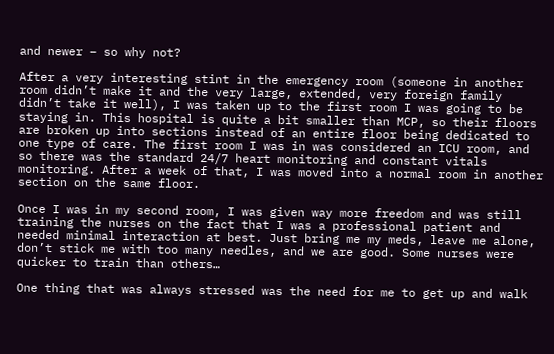and newer – so why not?

After a very interesting stint in the emergency room (someone in another room didn’t make it and the very large, extended, very foreign family didn’t take it well), I was taken up to the first room I was going to be staying in. This hospital is quite a bit smaller than MCP, so their floors are broken up into sections instead of an entire floor being dedicated to one type of care. The first room I was in was considered an ICU room, and so there was the standard 24/7 heart monitoring and constant vitals monitoring. After a week of that, I was moved into a normal room in another section on the same floor.

Once I was in my second room, I was given way more freedom and was still training the nurses on the fact that I was a professional patient and needed minimal interaction at best. Just bring me my meds, leave me alone, don’t stick me with too many needles, and we are good. Some nurses were quicker to train than others…

One thing that was always stressed was the need for me to get up and walk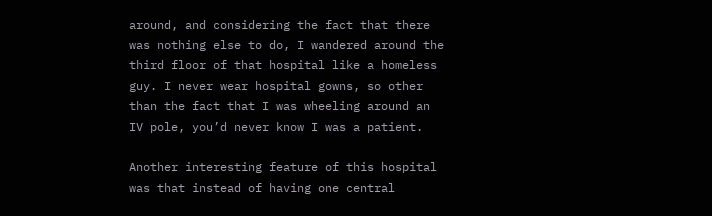around, and considering the fact that there was nothing else to do, I wandered around the third floor of that hospital like a homeless guy. I never wear hospital gowns, so other than the fact that I was wheeling around an IV pole, you’d never know I was a patient.

Another interesting feature of this hospital was that instead of having one central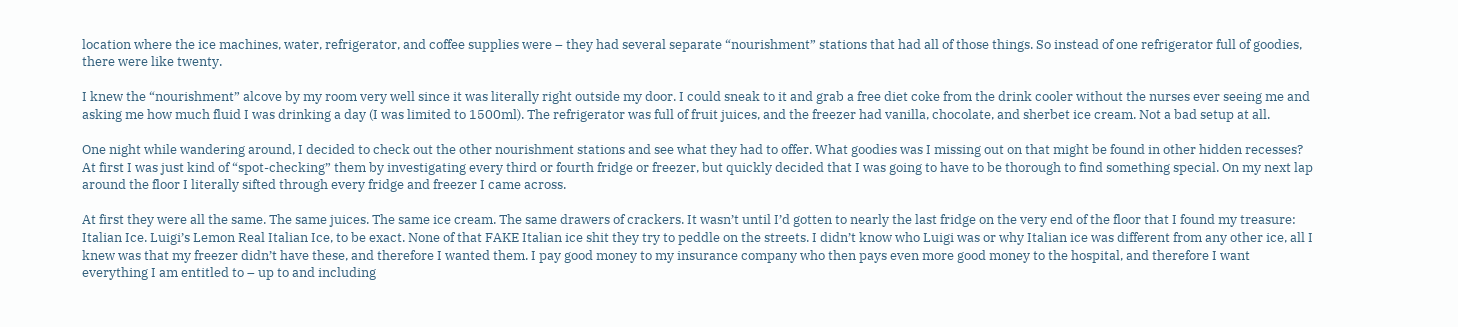location where the ice machines, water, refrigerator, and coffee supplies were – they had several separate “nourishment” stations that had all of those things. So instead of one refrigerator full of goodies, there were like twenty.

I knew the “nourishment” alcove by my room very well since it was literally right outside my door. I could sneak to it and grab a free diet coke from the drink cooler without the nurses ever seeing me and asking me how much fluid I was drinking a day (I was limited to 1500ml). The refrigerator was full of fruit juices, and the freezer had vanilla, chocolate, and sherbet ice cream. Not a bad setup at all.

One night while wandering around, I decided to check out the other nourishment stations and see what they had to offer. What goodies was I missing out on that might be found in other hidden recesses? At first I was just kind of “spot-checking” them by investigating every third or fourth fridge or freezer, but quickly decided that I was going to have to be thorough to find something special. On my next lap around the floor I literally sifted through every fridge and freezer I came across.

At first they were all the same. The same juices. The same ice cream. The same drawers of crackers. It wasn’t until I’d gotten to nearly the last fridge on the very end of the floor that I found my treasure: Italian Ice. Luigi’s Lemon Real Italian Ice, to be exact. None of that FAKE Italian ice shit they try to peddle on the streets. I didn’t know who Luigi was or why Italian ice was different from any other ice, all I knew was that my freezer didn’t have these, and therefore I wanted them. I pay good money to my insurance company who then pays even more good money to the hospital, and therefore I want everything I am entitled to – up to and including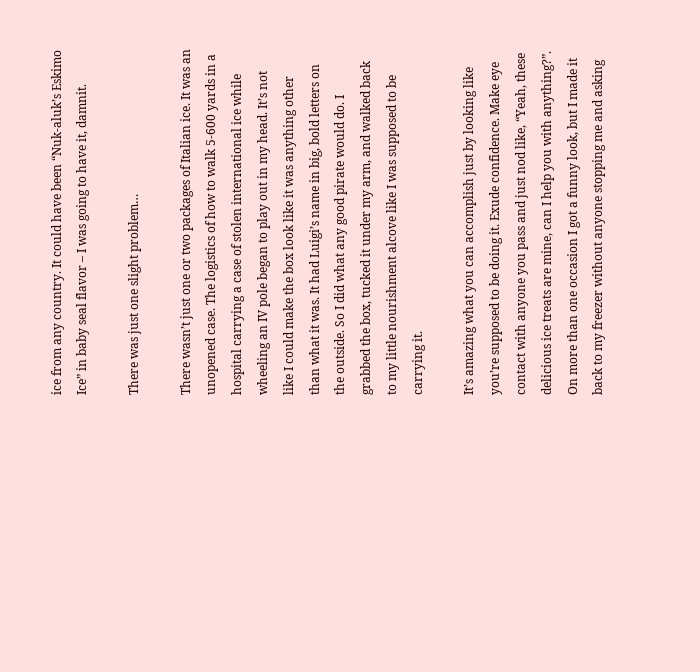ice from any country. It could have been “Nuk-aluk’s Eskimo Ice” in baby seal flavor – I was going to have it, damnit.

There was just one slight problem…

There wasn’t just one or two packages of Italian ice. It was an unopened case. The logistics of how to walk 5-600 yards in a hospital carrying a case of stolen international ice while wheeling an IV pole began to play out in my head. It’s not like I could make the box look like it was anything other than what it was. It had Luigi’s name in big, bold letters on the outside. So I did what any good pirate would do. I grabbed the box, tucked it under my arm, and walked back to my little nourishment alcove like I was supposed to be carrying it.

It’s amazing what you can accomplish just by looking like you’re supposed to be doing it. Exude confidence. Make eye contact with anyone you pass and just nod like, “Yeah, these delicious ice treats are mine, can I help you with anything?”. On more than one occasion I got a funny look, but I made it back to my freezer without anyone stopping me and asking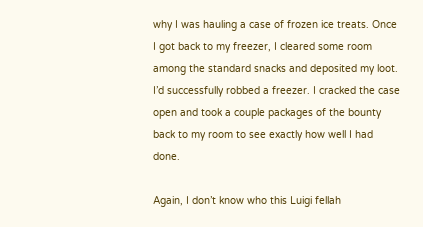why I was hauling a case of frozen ice treats. Once I got back to my freezer, I cleared some room among the standard snacks and deposited my loot. I’d successfully robbed a freezer. I cracked the case open and took a couple packages of the bounty back to my room to see exactly how well I had done.

Again, I don’t know who this Luigi fellah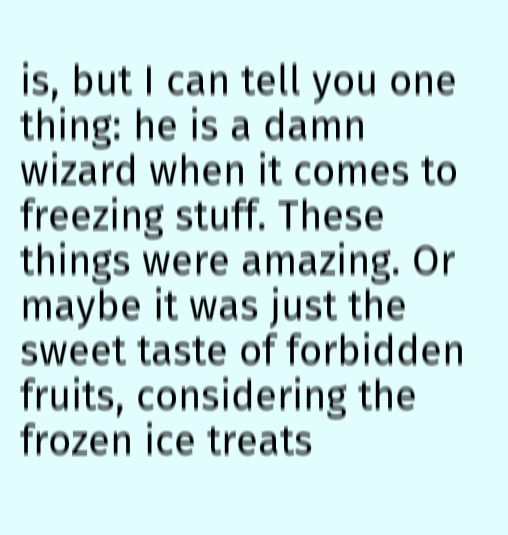is, but I can tell you one thing: he is a damn wizard when it comes to freezing stuff. These things were amazing. Or maybe it was just the sweet taste of forbidden fruits, considering the frozen ice treats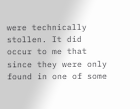were technically stollen. It did occur to me that since they were only found in one of some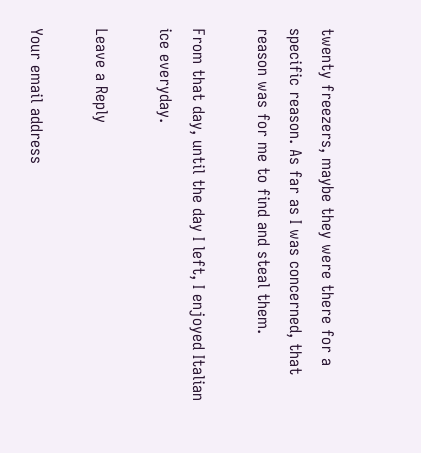twenty freezers, maybe they were there for a specific reason. As far as I was concerned, that reason was for me to find and steal them.

From that day, until the day I left, I enjoyed Italian ice everyday.

Leave a Reply

Your email address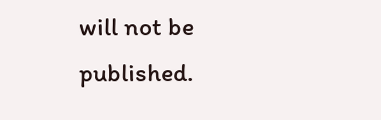will not be published.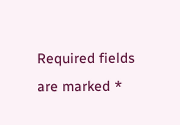Required fields are marked *